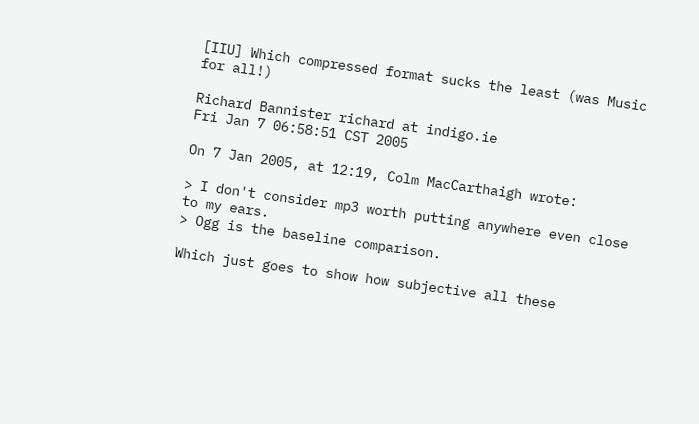[IIU] Which compressed format sucks the least (was Music for all!)

Richard Bannister richard at indigo.ie
Fri Jan 7 06:58:51 CST 2005

On 7 Jan 2005, at 12:19, Colm MacCarthaigh wrote:

> I don't consider mp3 worth putting anywhere even close to my ears.
> Ogg is the baseline comparison.

Which just goes to show how subjective all these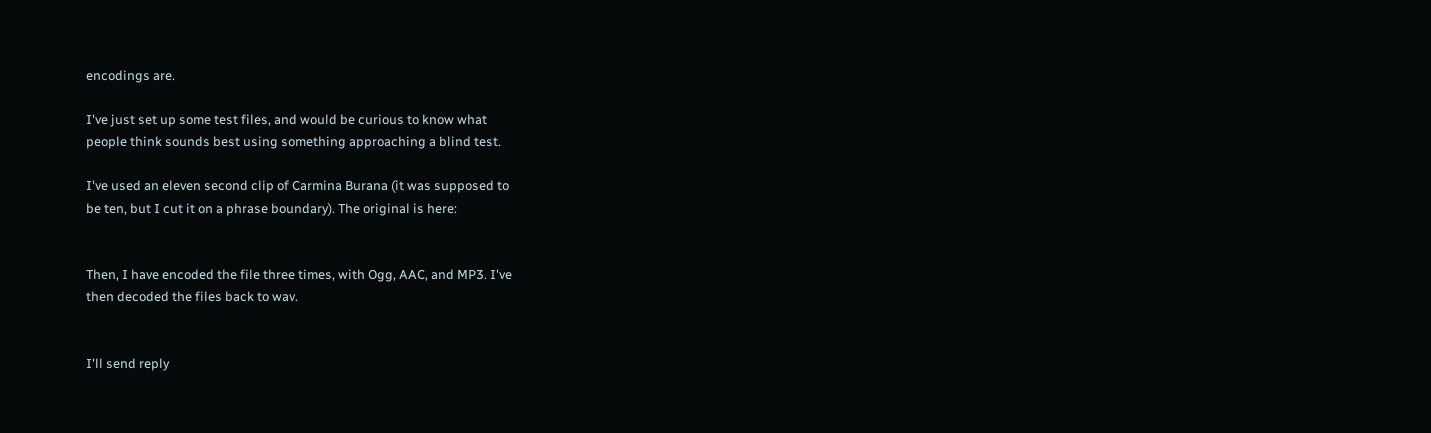encodings are.

I've just set up some test files, and would be curious to know what
people think sounds best using something approaching a blind test.

I've used an eleven second clip of Carmina Burana (it was supposed to
be ten, but I cut it on a phrase boundary). The original is here:


Then, I have encoded the file three times, with Ogg, AAC, and MP3. I've
then decoded the files back to wav.


I'll send reply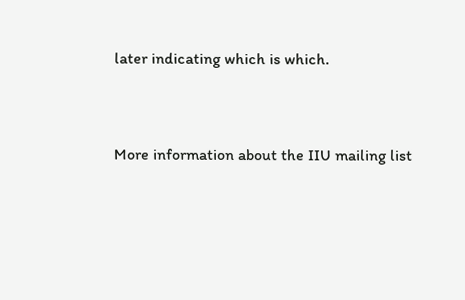later indicating which is which.


More information about the IIU mailing list